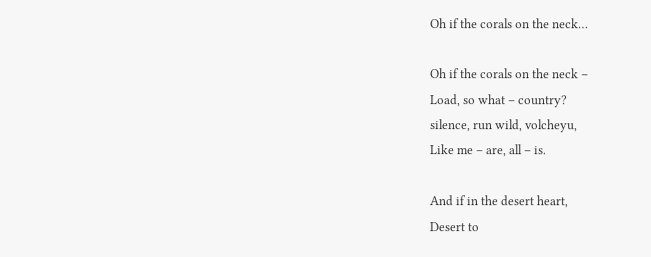Oh if the corals on the neck…

Oh if the corals on the neck –
Load, so what – country?
silence, run wild, volcheyu,
Like me – are, all – is.

And if in the desert heart,
Desert to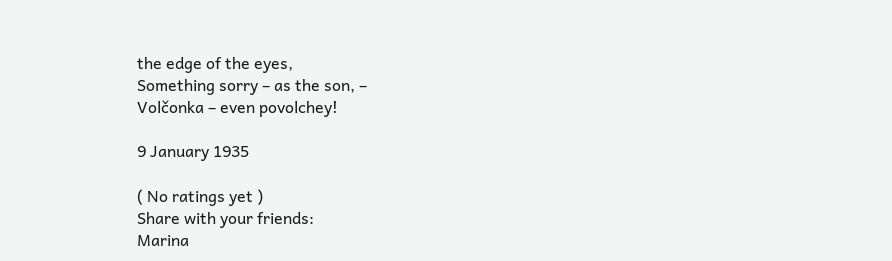the edge of the eyes,
Something sorry – as the son, –
Volčonka – even povolchey!

9 January 1935

( No ratings yet )
Share with your friends:
Marina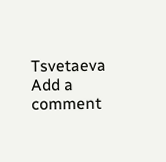Tsvetaeva
Add a comment